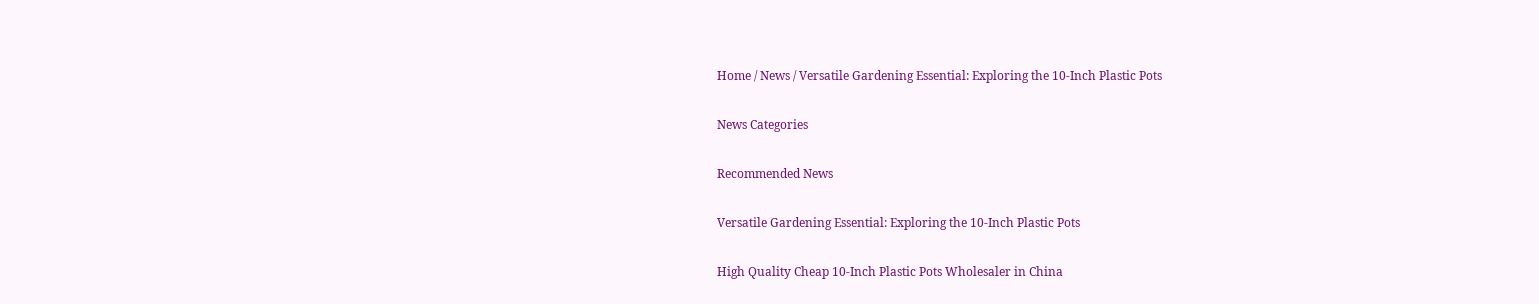Home / News / Versatile Gardening Essential: Exploring the 10-Inch Plastic Pots

News Categories

Recommended News

Versatile Gardening Essential: Exploring the 10-Inch Plastic Pots

High Quality Cheap 10-Inch Plastic Pots Wholesaler in China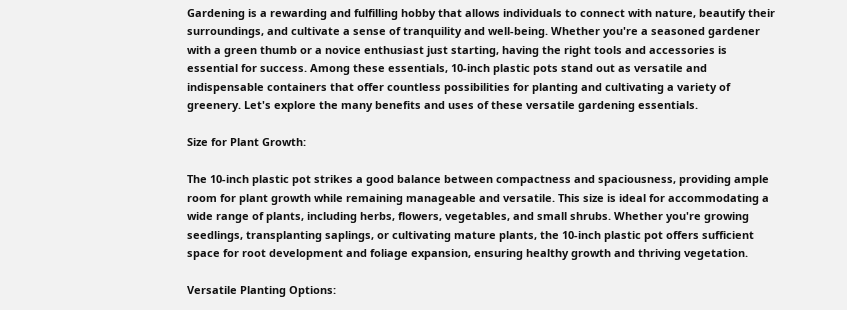Gardening is a rewarding and fulfilling hobby that allows individuals to connect with nature, beautify their surroundings, and cultivate a sense of tranquility and well-being. Whether you're a seasoned gardener with a green thumb or a novice enthusiast just starting, having the right tools and accessories is essential for success. Among these essentials, 10-inch plastic pots stand out as versatile and indispensable containers that offer countless possibilities for planting and cultivating a variety of greenery. Let's explore the many benefits and uses of these versatile gardening essentials.

Size for Plant Growth:

The 10-inch plastic pot strikes a good balance between compactness and spaciousness, providing ample room for plant growth while remaining manageable and versatile. This size is ideal for accommodating a wide range of plants, including herbs, flowers, vegetables, and small shrubs. Whether you're growing seedlings, transplanting saplings, or cultivating mature plants, the 10-inch plastic pot offers sufficient space for root development and foliage expansion, ensuring healthy growth and thriving vegetation.

Versatile Planting Options: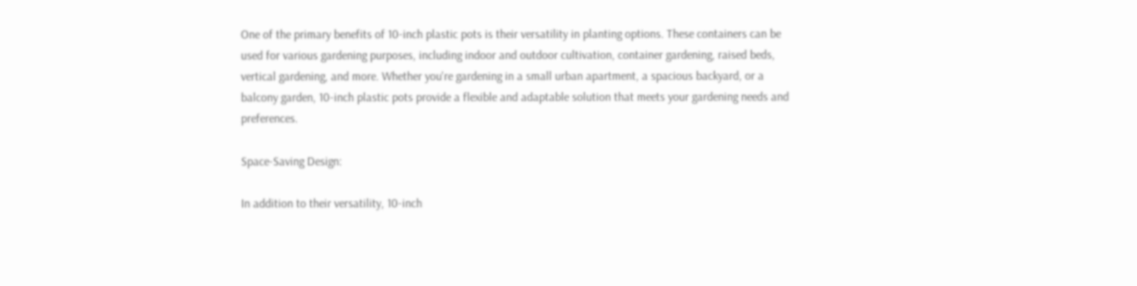One of the primary benefits of 10-inch plastic pots is their versatility in planting options. These containers can be used for various gardening purposes, including indoor and outdoor cultivation, container gardening, raised beds, vertical gardening, and more. Whether you're gardening in a small urban apartment, a spacious backyard, or a balcony garden, 10-inch plastic pots provide a flexible and adaptable solution that meets your gardening needs and preferences.

Space-Saving Design:

In addition to their versatility, 10-inch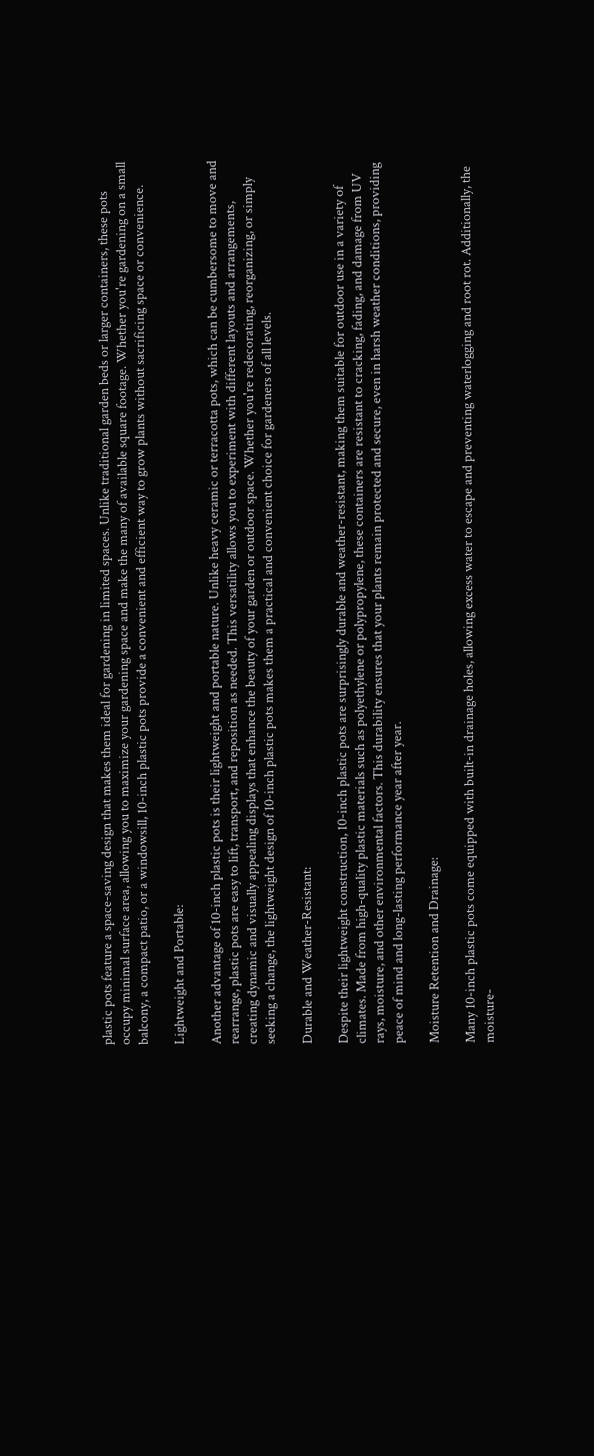plastic pots feature a space-saving design that makes them ideal for gardening in limited spaces. Unlike traditional garden beds or larger containers, these pots occupy minimal surface area, allowing you to maximize your gardening space and make the many of available square footage. Whether you're gardening on a small balcony, a compact patio, or a windowsill, 10-inch plastic pots provide a convenient and efficient way to grow plants without sacrificing space or convenience.

Lightweight and Portable:

Another advantage of 10-inch plastic pots is their lightweight and portable nature. Unlike heavy ceramic or terracotta pots, which can be cumbersome to move and rearrange, plastic pots are easy to lift, transport, and reposition as needed. This versatility allows you to experiment with different layouts and arrangements, creating dynamic and visually appealing displays that enhance the beauty of your garden or outdoor space. Whether you're redecorating, reorganizing, or simply seeking a change, the lightweight design of 10-inch plastic pots makes them a practical and convenient choice for gardeners of all levels.

Durable and Weather-Resistant:

Despite their lightweight construction, 10-inch plastic pots are surprisingly durable and weather-resistant, making them suitable for outdoor use in a variety of climates. Made from high-quality plastic materials such as polyethylene or polypropylene, these containers are resistant to cracking, fading, and damage from UV rays, moisture, and other environmental factors. This durability ensures that your plants remain protected and secure, even in harsh weather conditions, providing peace of mind and long-lasting performance year after year.

Moisture Retention and Drainage:

Many 10-inch plastic pots come equipped with built-in drainage holes, allowing excess water to escape and preventing waterlogging and root rot. Additionally, the moisture-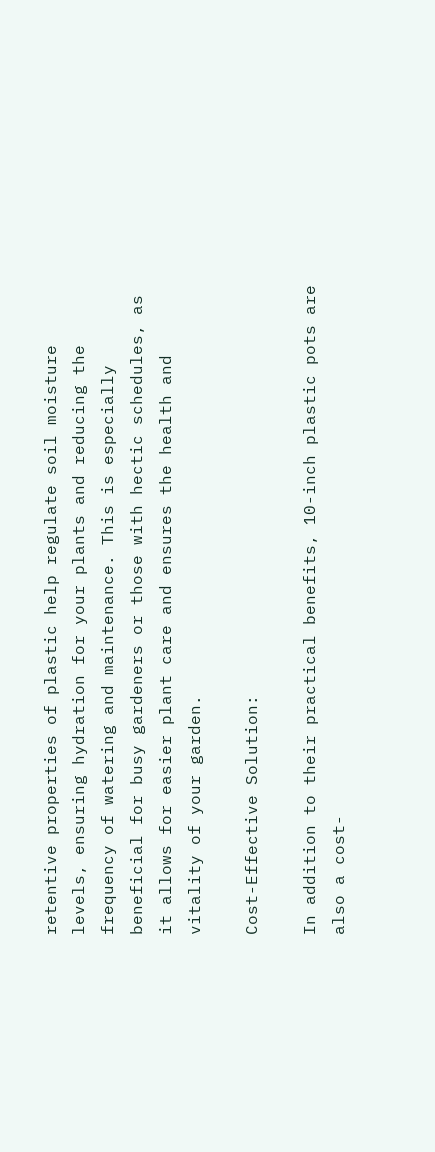retentive properties of plastic help regulate soil moisture levels, ensuring hydration for your plants and reducing the frequency of watering and maintenance. This is especially beneficial for busy gardeners or those with hectic schedules, as it allows for easier plant care and ensures the health and vitality of your garden.

Cost-Effective Solution:

In addition to their practical benefits, 10-inch plastic pots are also a cost-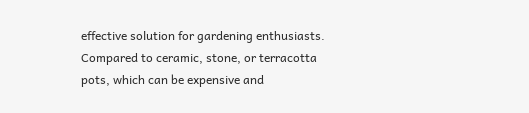effective solution for gardening enthusiasts. Compared to ceramic, stone, or terracotta pots, which can be expensive and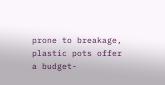prone to breakage, plastic pots offer a budget-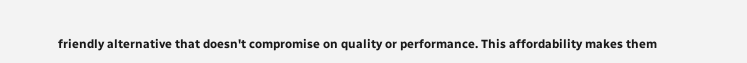friendly alternative that doesn't compromise on quality or performance. This affordability makes them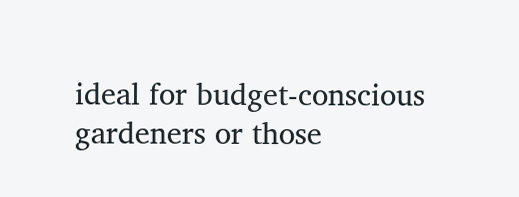ideal for budget-conscious gardeners or those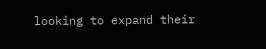looking to expand their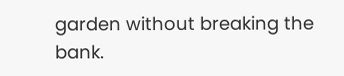garden without breaking the bank.